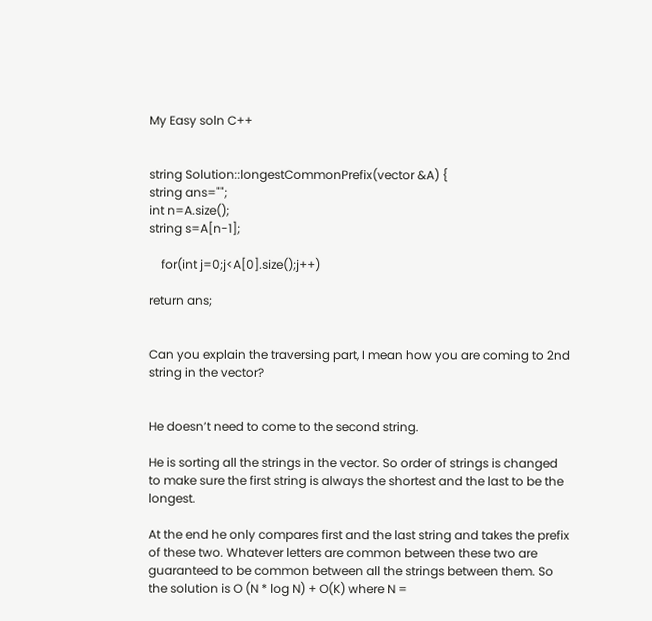My Easy soln C++


string Solution::longestCommonPrefix(vector &A) {
string ans="";
int n=A.size();
string s=A[n-1];

    for(int j=0;j<A[0].size();j++)

return ans;


Can you explain the traversing part, I mean how you are coming to 2nd string in the vector?


He doesn’t need to come to the second string.

He is sorting all the strings in the vector. So order of strings is changed to make sure the first string is always the shortest and the last to be the longest.

At the end he only compares first and the last string and takes the prefix of these two. Whatever letters are common between these two are guaranteed to be common between all the strings between them. So the solution is O (N * log N) + O(K) where N =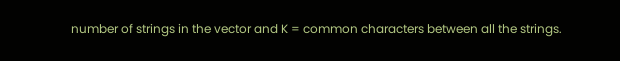number of strings in the vector and K = common characters between all the strings.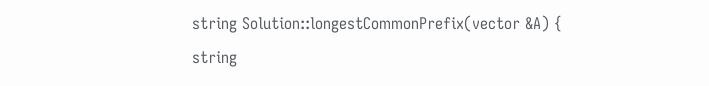string Solution::longestCommonPrefix(vector &A) {
string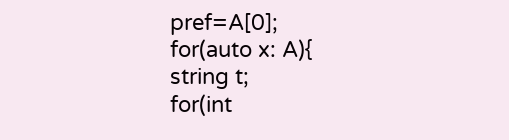pref=A[0];
for(auto x: A){
string t;
for(int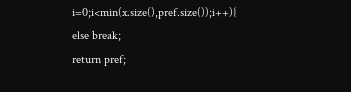i=0;i<min(x.size(),pref.size());i++){
else break;
return pref;